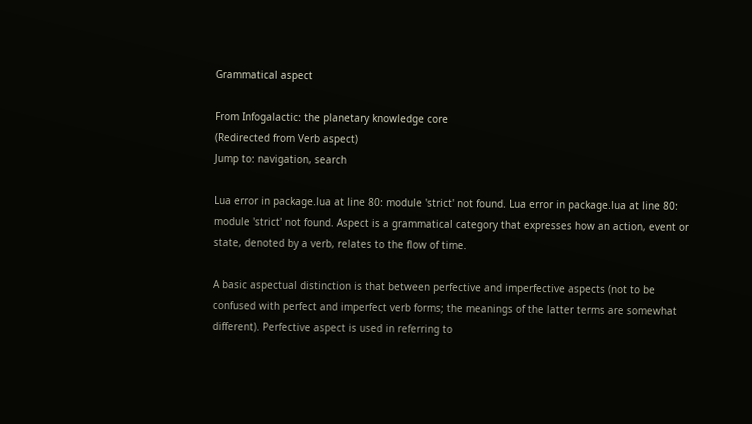Grammatical aspect

From Infogalactic: the planetary knowledge core
(Redirected from Verb aspect)
Jump to: navigation, search

Lua error in package.lua at line 80: module 'strict' not found. Lua error in package.lua at line 80: module 'strict' not found. Aspect is a grammatical category that expresses how an action, event or state, denoted by a verb, relates to the flow of time.

A basic aspectual distinction is that between perfective and imperfective aspects (not to be confused with perfect and imperfect verb forms; the meanings of the latter terms are somewhat different). Perfective aspect is used in referring to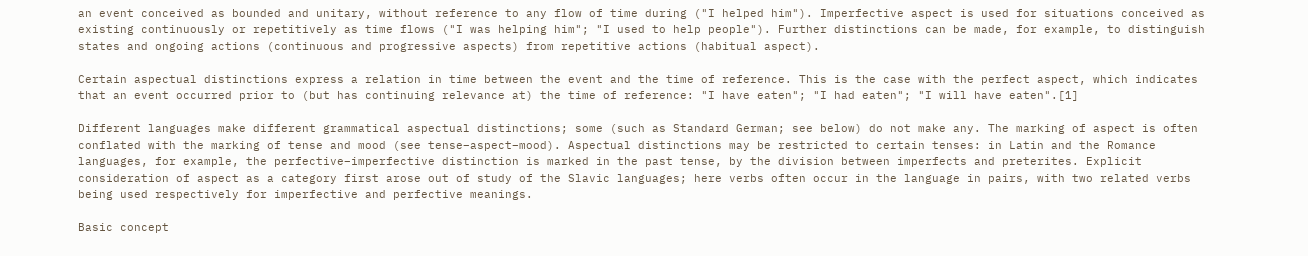an event conceived as bounded and unitary, without reference to any flow of time during ("I helped him"). Imperfective aspect is used for situations conceived as existing continuously or repetitively as time flows ("I was helping him"; "I used to help people"). Further distinctions can be made, for example, to distinguish states and ongoing actions (continuous and progressive aspects) from repetitive actions (habitual aspect).

Certain aspectual distinctions express a relation in time between the event and the time of reference. This is the case with the perfect aspect, which indicates that an event occurred prior to (but has continuing relevance at) the time of reference: "I have eaten"; "I had eaten"; "I will have eaten".[1]

Different languages make different grammatical aspectual distinctions; some (such as Standard German; see below) do not make any. The marking of aspect is often conflated with the marking of tense and mood (see tense–aspect–mood). Aspectual distinctions may be restricted to certain tenses: in Latin and the Romance languages, for example, the perfective–imperfective distinction is marked in the past tense, by the division between imperfects and preterites. Explicit consideration of aspect as a category first arose out of study of the Slavic languages; here verbs often occur in the language in pairs, with two related verbs being used respectively for imperfective and perfective meanings.

Basic concept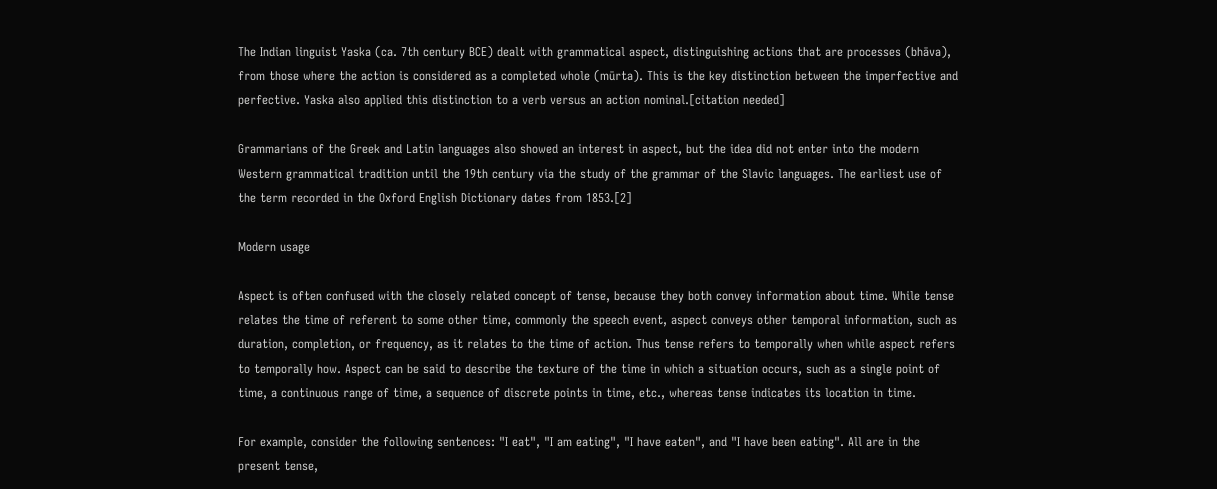The Indian linguist Yaska (ca. 7th century BCE) dealt with grammatical aspect, distinguishing actions that are processes (bhāva), from those where the action is considered as a completed whole (mūrta). This is the key distinction between the imperfective and perfective. Yaska also applied this distinction to a verb versus an action nominal.[citation needed]

Grammarians of the Greek and Latin languages also showed an interest in aspect, but the idea did not enter into the modern Western grammatical tradition until the 19th century via the study of the grammar of the Slavic languages. The earliest use of the term recorded in the Oxford English Dictionary dates from 1853.[2]

Modern usage

Aspect is often confused with the closely related concept of tense, because they both convey information about time. While tense relates the time of referent to some other time, commonly the speech event, aspect conveys other temporal information, such as duration, completion, or frequency, as it relates to the time of action. Thus tense refers to temporally when while aspect refers to temporally how. Aspect can be said to describe the texture of the time in which a situation occurs, such as a single point of time, a continuous range of time, a sequence of discrete points in time, etc., whereas tense indicates its location in time.

For example, consider the following sentences: "I eat", "I am eating", "I have eaten", and "I have been eating". All are in the present tense,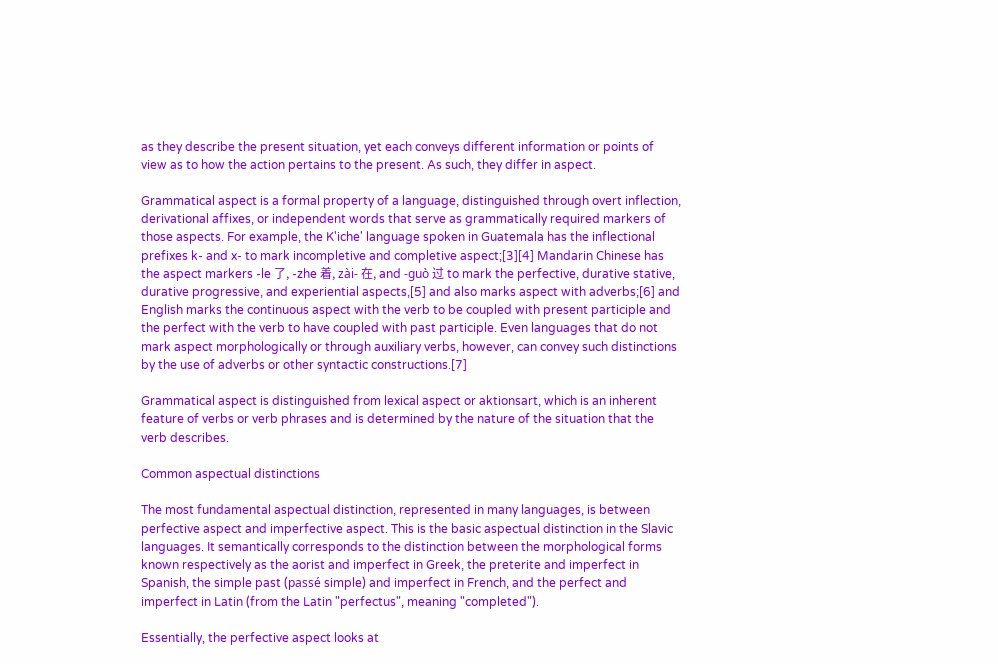as they describe the present situation, yet each conveys different information or points of view as to how the action pertains to the present. As such, they differ in aspect.

Grammatical aspect is a formal property of a language, distinguished through overt inflection, derivational affixes, or independent words that serve as grammatically required markers of those aspects. For example, the K'iche' language spoken in Guatemala has the inflectional prefixes k- and x- to mark incompletive and completive aspect;[3][4] Mandarin Chinese has the aspect markers -le 了, -zhe 着, zài- 在, and -guò 过 to mark the perfective, durative stative, durative progressive, and experiential aspects,[5] and also marks aspect with adverbs;[6] and English marks the continuous aspect with the verb to be coupled with present participle and the perfect with the verb to have coupled with past participle. Even languages that do not mark aspect morphologically or through auxiliary verbs, however, can convey such distinctions by the use of adverbs or other syntactic constructions.[7]

Grammatical aspect is distinguished from lexical aspect or aktionsart, which is an inherent feature of verbs or verb phrases and is determined by the nature of the situation that the verb describes.

Common aspectual distinctions

The most fundamental aspectual distinction, represented in many languages, is between perfective aspect and imperfective aspect. This is the basic aspectual distinction in the Slavic languages. It semantically corresponds to the distinction between the morphological forms known respectively as the aorist and imperfect in Greek, the preterite and imperfect in Spanish, the simple past (passé simple) and imperfect in French, and the perfect and imperfect in Latin (from the Latin "perfectus", meaning "completed").

Essentially, the perfective aspect looks at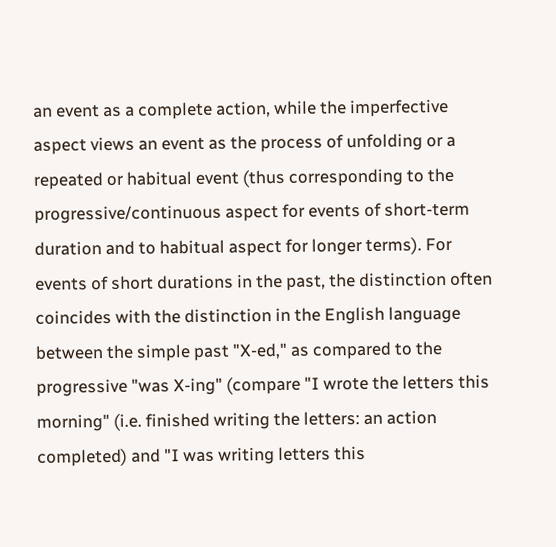an event as a complete action, while the imperfective aspect views an event as the process of unfolding or a repeated or habitual event (thus corresponding to the progressive/continuous aspect for events of short-term duration and to habitual aspect for longer terms). For events of short durations in the past, the distinction often coincides with the distinction in the English language between the simple past "X-ed," as compared to the progressive "was X-ing" (compare "I wrote the letters this morning" (i.e. finished writing the letters: an action completed) and "I was writing letters this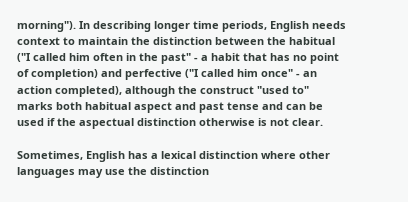morning"). In describing longer time periods, English needs context to maintain the distinction between the habitual ("I called him often in the past" - a habit that has no point of completion) and perfective ("I called him once" - an action completed), although the construct "used to" marks both habitual aspect and past tense and can be used if the aspectual distinction otherwise is not clear.

Sometimes, English has a lexical distinction where other languages may use the distinction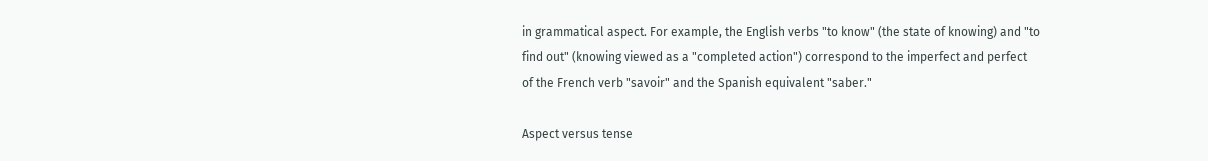in grammatical aspect. For example, the English verbs "to know" (the state of knowing) and "to find out" (knowing viewed as a "completed action") correspond to the imperfect and perfect of the French verb "savoir" and the Spanish equivalent "saber."

Aspect versus tense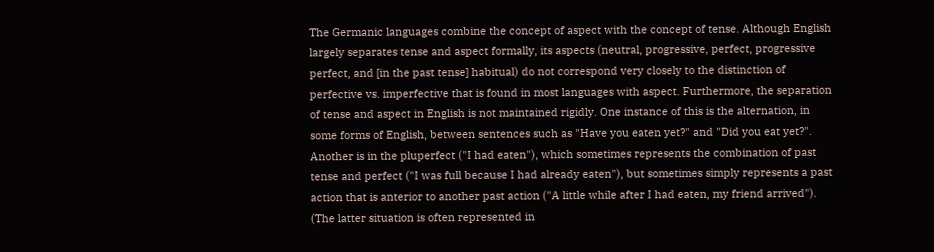The Germanic languages combine the concept of aspect with the concept of tense. Although English largely separates tense and aspect formally, its aspects (neutral, progressive, perfect, progressive perfect, and [in the past tense] habitual) do not correspond very closely to the distinction of perfective vs. imperfective that is found in most languages with aspect. Furthermore, the separation of tense and aspect in English is not maintained rigidly. One instance of this is the alternation, in some forms of English, between sentences such as "Have you eaten yet?" and "Did you eat yet?". Another is in the pluperfect ("I had eaten"), which sometimes represents the combination of past tense and perfect ("I was full because I had already eaten"), but sometimes simply represents a past action that is anterior to another past action ("A little while after I had eaten, my friend arrived"). (The latter situation is often represented in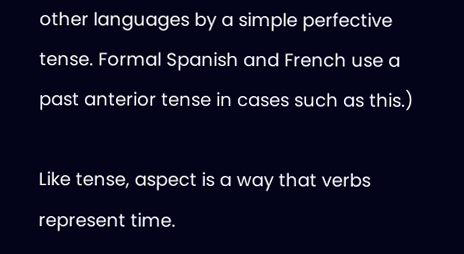other languages by a simple perfective tense. Formal Spanish and French use a past anterior tense in cases such as this.)

Like tense, aspect is a way that verbs represent time.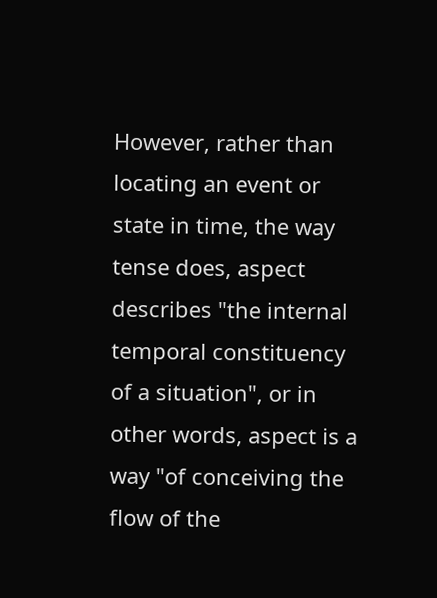However, rather than locating an event or state in time, the way tense does, aspect describes "the internal temporal constituency of a situation", or in other words, aspect is a way "of conceiving the flow of the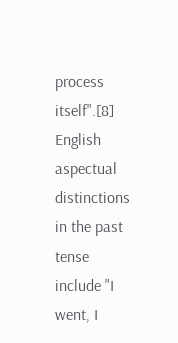process itself".[8] English aspectual distinctions in the past tense include "I went, I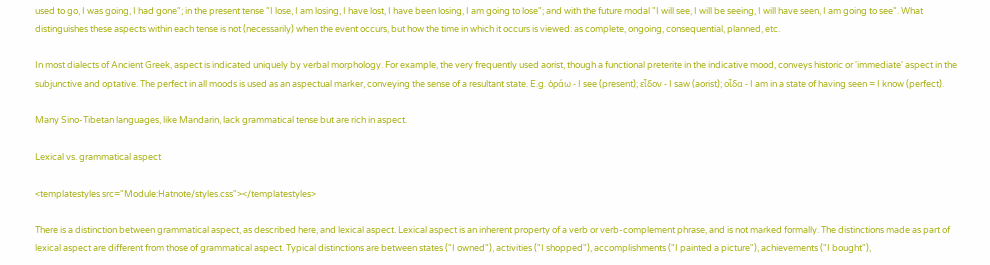used to go, I was going, I had gone"; in the present tense "I lose, I am losing, I have lost, I have been losing, I am going to lose"; and with the future modal "I will see, I will be seeing, I will have seen, I am going to see". What distinguishes these aspects within each tense is not (necessarily) when the event occurs, but how the time in which it occurs is viewed: as complete, ongoing, consequential, planned, etc.

In most dialects of Ancient Greek, aspect is indicated uniquely by verbal morphology. For example, the very frequently used aorist, though a functional preterite in the indicative mood, conveys historic or 'immediate' aspect in the subjunctive and optative. The perfect in all moods is used as an aspectual marker, conveying the sense of a resultant state. E.g. ὁράω - I see (present); εἶδον - I saw (aorist); οἶδα - I am in a state of having seen = I know (perfect).

Many Sino-Tibetan languages, like Mandarin, lack grammatical tense but are rich in aspect.

Lexical vs. grammatical aspect

<templatestyles src="Module:Hatnote/styles.css"></templatestyles>

There is a distinction between grammatical aspect, as described here, and lexical aspect. Lexical aspect is an inherent property of a verb or verb-complement phrase, and is not marked formally. The distinctions made as part of lexical aspect are different from those of grammatical aspect. Typical distinctions are between states ("I owned"), activities ("I shopped"), accomplishments ("I painted a picture"), achievements ("I bought"),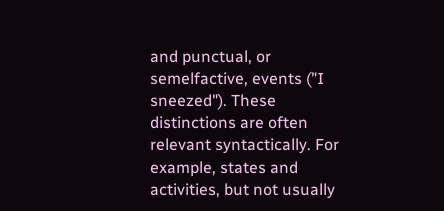and punctual, or semelfactive, events ("I sneezed"). These distinctions are often relevant syntactically. For example, states and activities, but not usually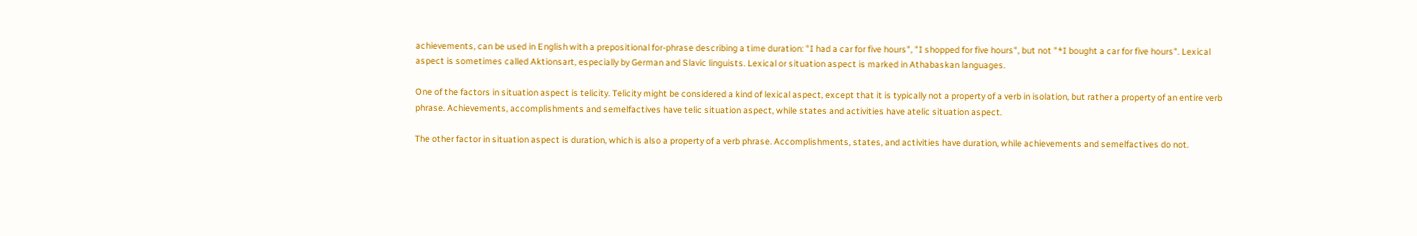achievements, can be used in English with a prepositional for-phrase describing a time duration: "I had a car for five hours", "I shopped for five hours", but not "*I bought a car for five hours". Lexical aspect is sometimes called Aktionsart, especially by German and Slavic linguists. Lexical or situation aspect is marked in Athabaskan languages.

One of the factors in situation aspect is telicity. Telicity might be considered a kind of lexical aspect, except that it is typically not a property of a verb in isolation, but rather a property of an entire verb phrase. Achievements, accomplishments and semelfactives have telic situation aspect, while states and activities have atelic situation aspect.

The other factor in situation aspect is duration, which is also a property of a verb phrase. Accomplishments, states, and activities have duration, while achievements and semelfactives do not.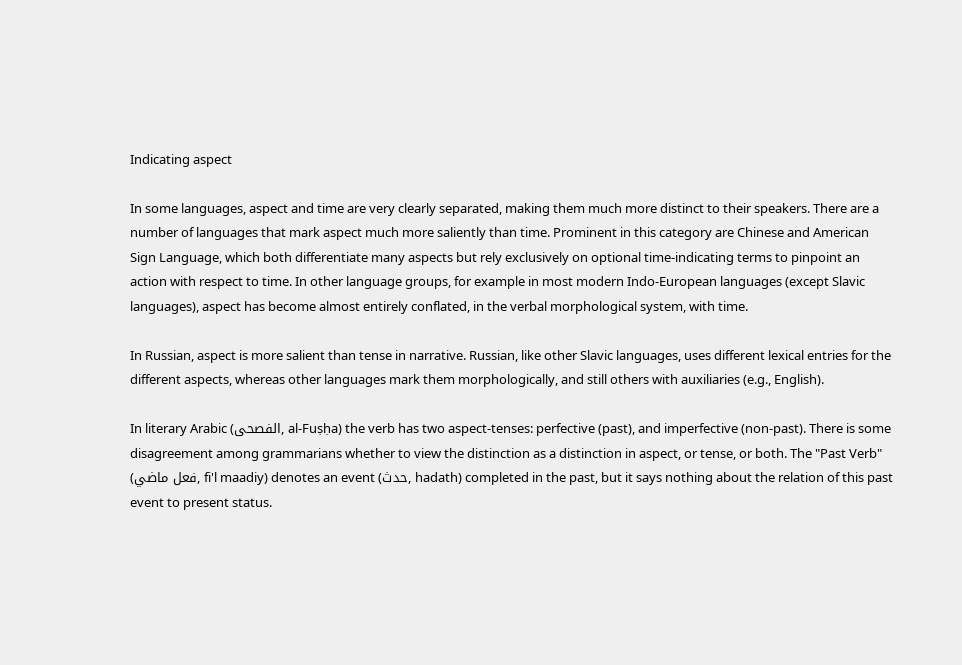Indicating aspect

In some languages, aspect and time are very clearly separated, making them much more distinct to their speakers. There are a number of languages that mark aspect much more saliently than time. Prominent in this category are Chinese and American Sign Language, which both differentiate many aspects but rely exclusively on optional time-indicating terms to pinpoint an action with respect to time. In other language groups, for example in most modern Indo-European languages (except Slavic languages), aspect has become almost entirely conflated, in the verbal morphological system, with time.

In Russian, aspect is more salient than tense in narrative. Russian, like other Slavic languages, uses different lexical entries for the different aspects, whereas other languages mark them morphologically, and still others with auxiliaries (e.g., English).

In literary Arabic (الفصحى, al-Fuṣḥa) the verb has two aspect-tenses: perfective (past), and imperfective (non-past). There is some disagreement among grammarians whether to view the distinction as a distinction in aspect, or tense, or both. The "Past Verb" (فعل ماضي, fi'l maadiy) denotes an event (حدث, hadath) completed in the past, but it says nothing about the relation of this past event to present status.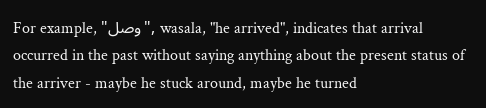For example, "وصل", wasala, "he arrived", indicates that arrival occurred in the past without saying anything about the present status of the arriver - maybe he stuck around, maybe he turned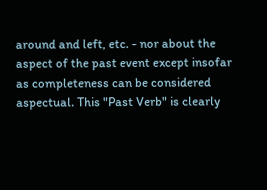around and left, etc. - nor about the aspect of the past event except insofar as completeness can be considered aspectual. This "Past Verb" is clearly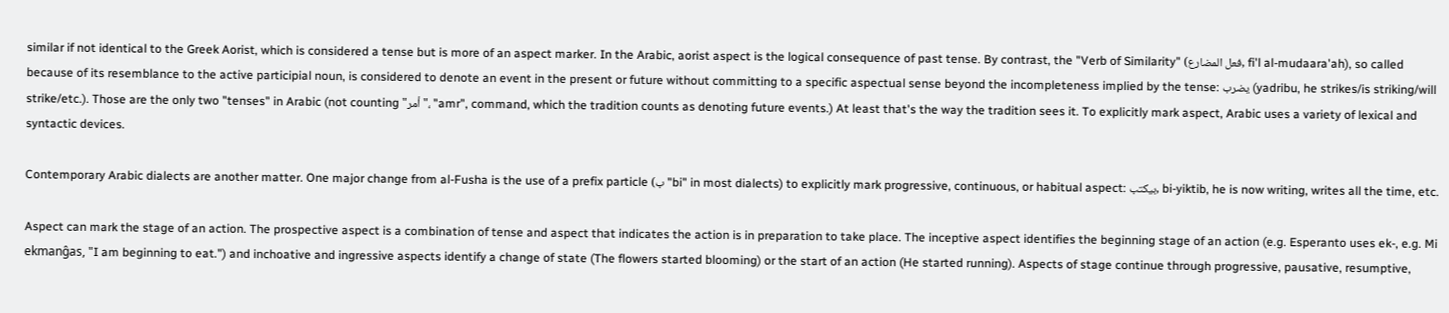similar if not identical to the Greek Aorist, which is considered a tense but is more of an aspect marker. In the Arabic, aorist aspect is the logical consequence of past tense. By contrast, the "Verb of Similarity" (فعل المضارع, fi'l al-mudaara'ah), so called because of its resemblance to the active participial noun, is considered to denote an event in the present or future without committing to a specific aspectual sense beyond the incompleteness implied by the tense: يضرب (yadribu, he strikes/is striking/will strike/etc.). Those are the only two "tenses" in Arabic (not counting "أمر"، "amr", command, which the tradition counts as denoting future events.) At least that's the way the tradition sees it. To explicitly mark aspect, Arabic uses a variety of lexical and syntactic devices.

Contemporary Arabic dialects are another matter. One major change from al-Fusha is the use of a prefix particle (ب "bi" in most dialects) to explicitly mark progressive, continuous, or habitual aspect: بيكتب, bi-yiktib, he is now writing, writes all the time, etc.

Aspect can mark the stage of an action. The prospective aspect is a combination of tense and aspect that indicates the action is in preparation to take place. The inceptive aspect identifies the beginning stage of an action (e.g. Esperanto uses ek-, e.g. Mi ekmanĝas, "I am beginning to eat.") and inchoative and ingressive aspects identify a change of state (The flowers started blooming) or the start of an action (He started running). Aspects of stage continue through progressive, pausative, resumptive,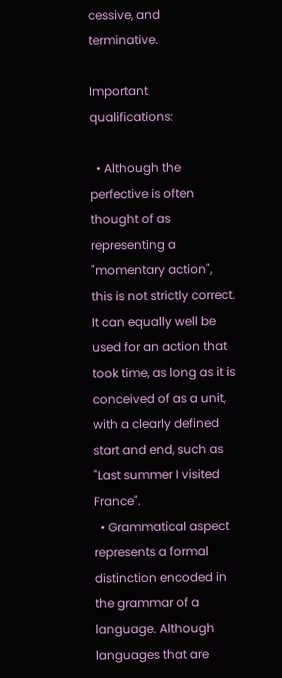cessive, and terminative.

Important qualifications:

  • Although the perfective is often thought of as representing a "momentary action", this is not strictly correct. It can equally well be used for an action that took time, as long as it is conceived of as a unit, with a clearly defined start and end, such as "Last summer I visited France".
  • Grammatical aspect represents a formal distinction encoded in the grammar of a language. Although languages that are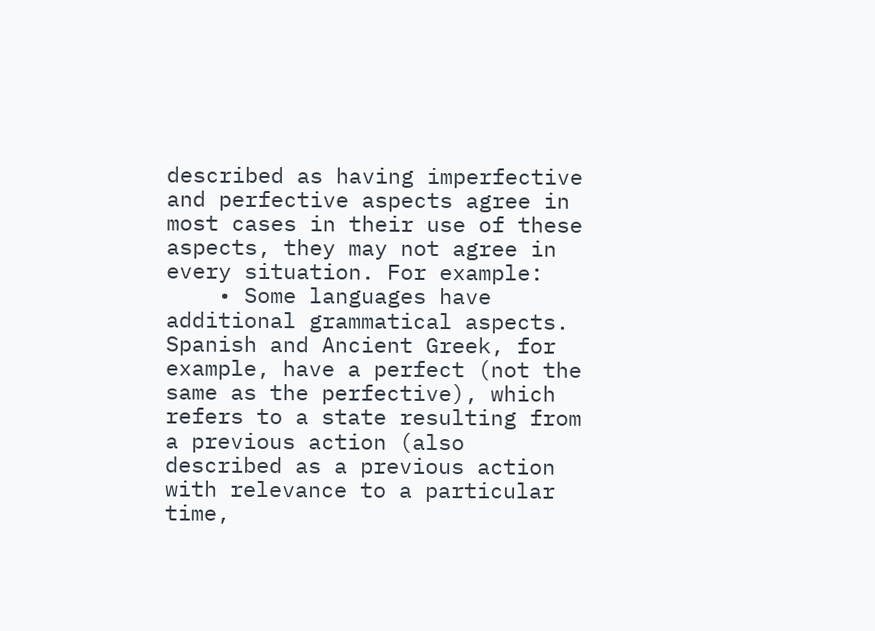described as having imperfective and perfective aspects agree in most cases in their use of these aspects, they may not agree in every situation. For example:
    • Some languages have additional grammatical aspects. Spanish and Ancient Greek, for example, have a perfect (not the same as the perfective), which refers to a state resulting from a previous action (also described as a previous action with relevance to a particular time,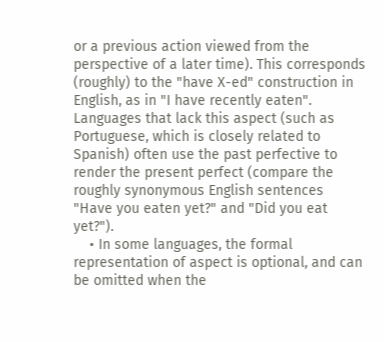or a previous action viewed from the perspective of a later time). This corresponds (roughly) to the "have X-ed" construction in English, as in "I have recently eaten". Languages that lack this aspect (such as Portuguese, which is closely related to Spanish) often use the past perfective to render the present perfect (compare the roughly synonymous English sentences "Have you eaten yet?" and "Did you eat yet?").
    • In some languages, the formal representation of aspect is optional, and can be omitted when the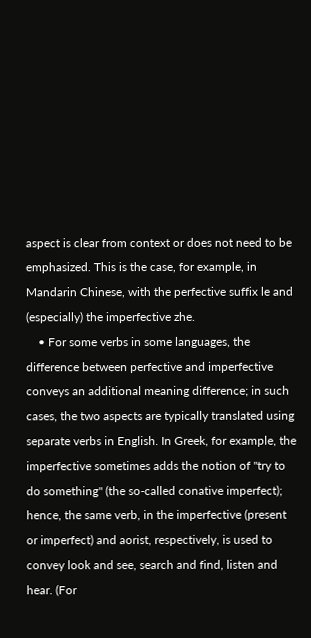aspect is clear from context or does not need to be emphasized. This is the case, for example, in Mandarin Chinese, with the perfective suffix le and (especially) the imperfective zhe.
    • For some verbs in some languages, the difference between perfective and imperfective conveys an additional meaning difference; in such cases, the two aspects are typically translated using separate verbs in English. In Greek, for example, the imperfective sometimes adds the notion of "try to do something" (the so-called conative imperfect); hence, the same verb, in the imperfective (present or imperfect) and aorist, respectively, is used to convey look and see, search and find, listen and hear. (For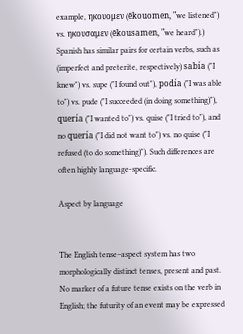example, ηκουομεν (ēkouomen, "we listened") vs. ηκουσαμεν (ēkousamen, "we heard").) Spanish has similar pairs for certain verbs, such as (imperfect and preterite, respectively) sabía ("I knew") vs. supe ("I found out"), podía ("I was able to") vs. pude ("I succeeded (in doing something)"), quería ("I wanted to") vs. quise ("I tried to"), and no quería ("I did not want to") vs. no quise ("I refused (to do something)"). Such differences are often highly language-specific.

Aspect by language


The English tense–aspect system has two morphologically distinct tenses, present and past. No marker of a future tense exists on the verb in English; the futurity of an event may be expressed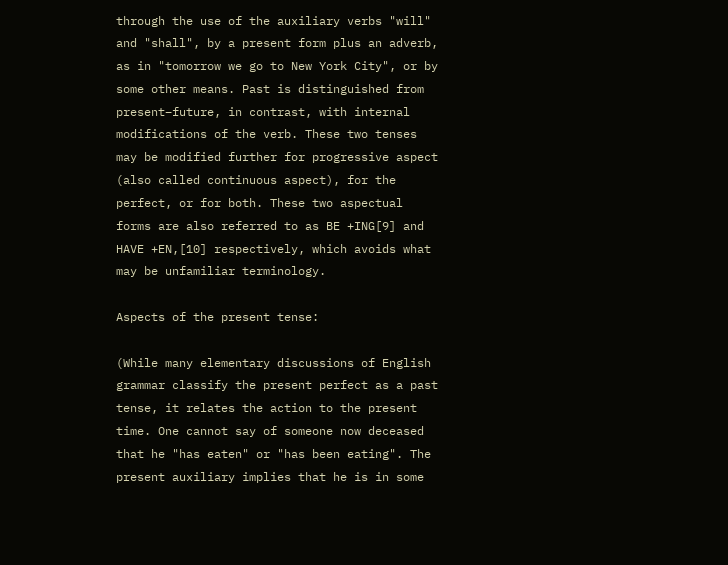through the use of the auxiliary verbs "will" and "shall", by a present form plus an adverb, as in "tomorrow we go to New York City", or by some other means. Past is distinguished from present–future, in contrast, with internal modifications of the verb. These two tenses may be modified further for progressive aspect (also called continuous aspect), for the perfect, or for both. These two aspectual forms are also referred to as BE +ING[9] and HAVE +EN,[10] respectively, which avoids what may be unfamiliar terminology.

Aspects of the present tense:

(While many elementary discussions of English grammar classify the present perfect as a past tense, it relates the action to the present time. One cannot say of someone now deceased that he "has eaten" or "has been eating". The present auxiliary implies that he is in some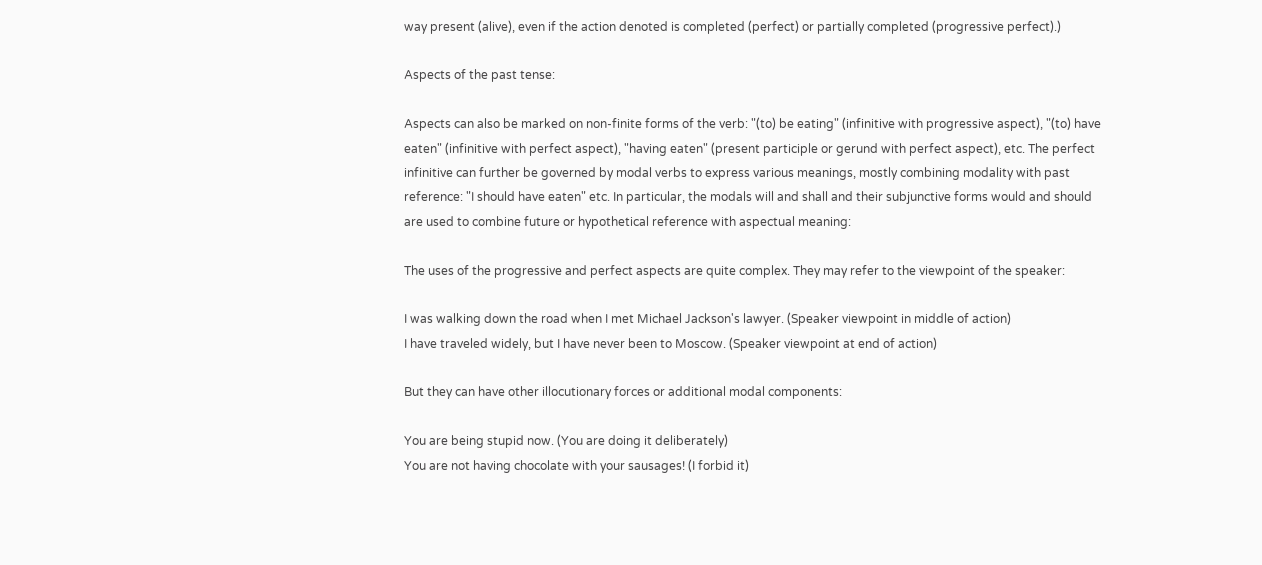way present (alive), even if the action denoted is completed (perfect) or partially completed (progressive perfect).)

Aspects of the past tense:

Aspects can also be marked on non-finite forms of the verb: "(to) be eating" (infinitive with progressive aspect), "(to) have eaten" (infinitive with perfect aspect), "having eaten" (present participle or gerund with perfect aspect), etc. The perfect infinitive can further be governed by modal verbs to express various meanings, mostly combining modality with past reference: "I should have eaten" etc. In particular, the modals will and shall and their subjunctive forms would and should are used to combine future or hypothetical reference with aspectual meaning:

The uses of the progressive and perfect aspects are quite complex. They may refer to the viewpoint of the speaker:

I was walking down the road when I met Michael Jackson's lawyer. (Speaker viewpoint in middle of action)
I have traveled widely, but I have never been to Moscow. (Speaker viewpoint at end of action)

But they can have other illocutionary forces or additional modal components:

You are being stupid now. (You are doing it deliberately)
You are not having chocolate with your sausages! (I forbid it)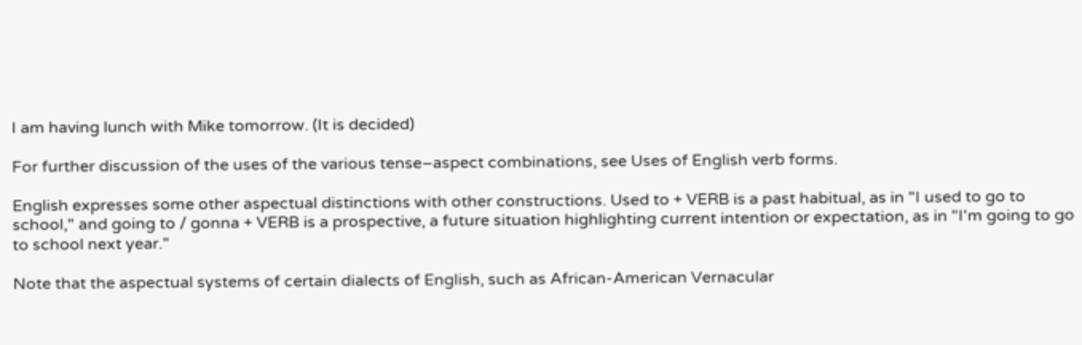I am having lunch with Mike tomorrow. (It is decided)

For further discussion of the uses of the various tense–aspect combinations, see Uses of English verb forms.

English expresses some other aspectual distinctions with other constructions. Used to + VERB is a past habitual, as in "I used to go to school," and going to / gonna + VERB is a prospective, a future situation highlighting current intention or expectation, as in "I'm going to go to school next year."

Note that the aspectual systems of certain dialects of English, such as African-American Vernacular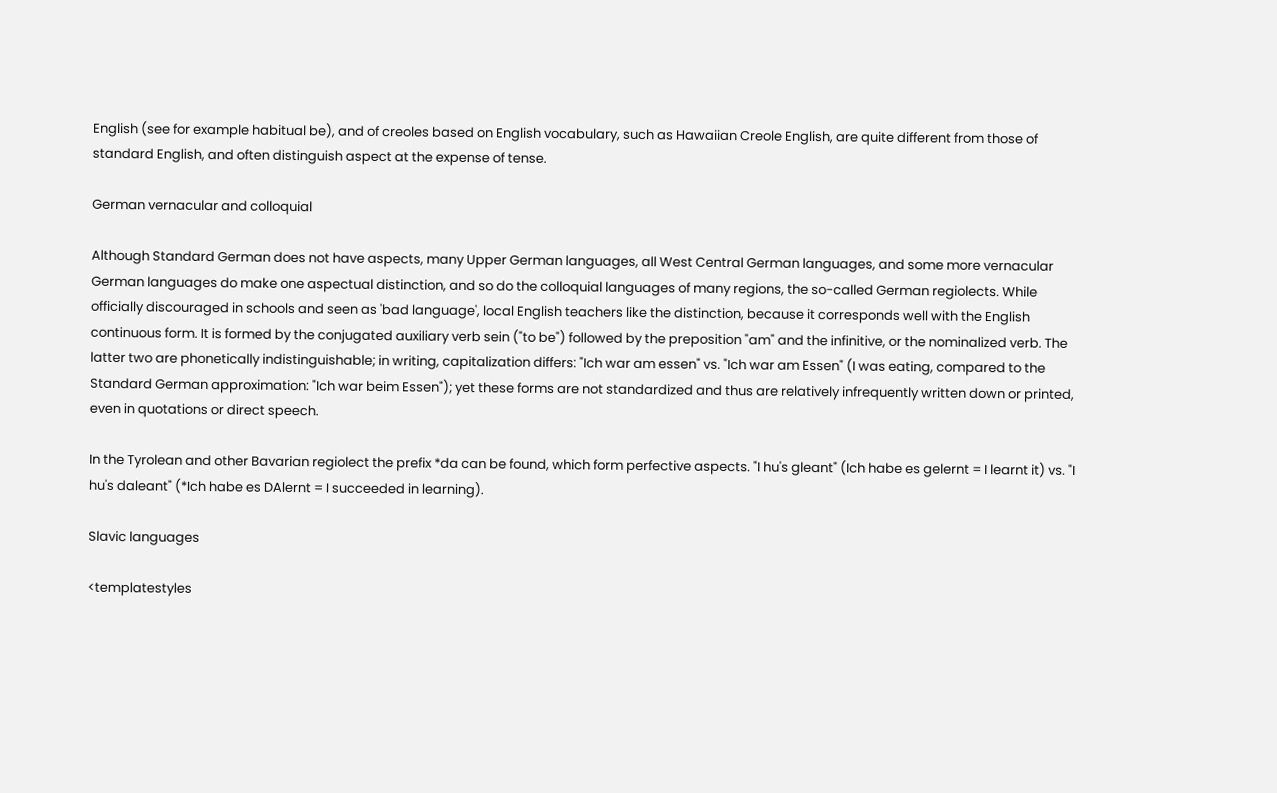English (see for example habitual be), and of creoles based on English vocabulary, such as Hawaiian Creole English, are quite different from those of standard English, and often distinguish aspect at the expense of tense.

German vernacular and colloquial

Although Standard German does not have aspects, many Upper German languages, all West Central German languages, and some more vernacular German languages do make one aspectual distinction, and so do the colloquial languages of many regions, the so-called German regiolects. While officially discouraged in schools and seen as 'bad language', local English teachers like the distinction, because it corresponds well with the English continuous form. It is formed by the conjugated auxiliary verb sein ("to be") followed by the preposition "am" and the infinitive, or the nominalized verb. The latter two are phonetically indistinguishable; in writing, capitalization differs: "Ich war am essen" vs. "Ich war am Essen" (I was eating, compared to the Standard German approximation: "Ich war beim Essen"); yet these forms are not standardized and thus are relatively infrequently written down or printed, even in quotations or direct speech.

In the Tyrolean and other Bavarian regiolect the prefix *da can be found, which form perfective aspects. "I hu's gleant" (Ich habe es gelernt = I learnt it) vs. "I hu's daleant" (*Ich habe es DAlernt = I succeeded in learning).

Slavic languages

<templatestyles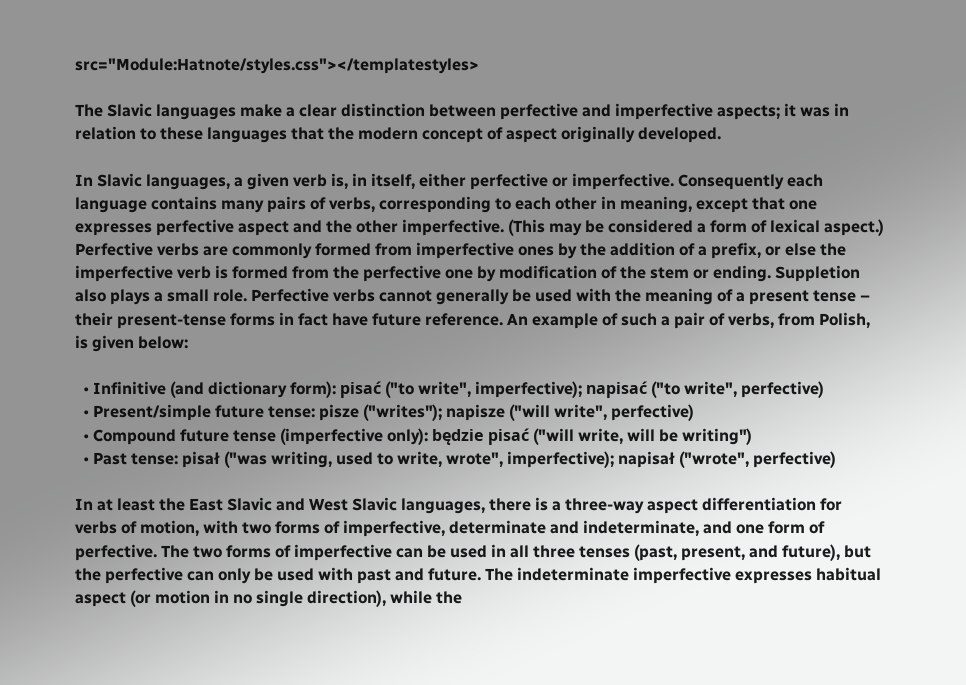src="Module:Hatnote/styles.css"></templatestyles>

The Slavic languages make a clear distinction between perfective and imperfective aspects; it was in relation to these languages that the modern concept of aspect originally developed.

In Slavic languages, a given verb is, in itself, either perfective or imperfective. Consequently each language contains many pairs of verbs, corresponding to each other in meaning, except that one expresses perfective aspect and the other imperfective. (This may be considered a form of lexical aspect.) Perfective verbs are commonly formed from imperfective ones by the addition of a prefix, or else the imperfective verb is formed from the perfective one by modification of the stem or ending. Suppletion also plays a small role. Perfective verbs cannot generally be used with the meaning of a present tense – their present-tense forms in fact have future reference. An example of such a pair of verbs, from Polish, is given below:

  • Infinitive (and dictionary form): pisać ("to write", imperfective); napisać ("to write", perfective)
  • Present/simple future tense: pisze ("writes"); napisze ("will write", perfective)
  • Compound future tense (imperfective only): będzie pisać ("will write, will be writing")
  • Past tense: pisał ("was writing, used to write, wrote", imperfective); napisał ("wrote", perfective)

In at least the East Slavic and West Slavic languages, there is a three-way aspect differentiation for verbs of motion, with two forms of imperfective, determinate and indeterminate, and one form of perfective. The two forms of imperfective can be used in all three tenses (past, present, and future), but the perfective can only be used with past and future. The indeterminate imperfective expresses habitual aspect (or motion in no single direction), while the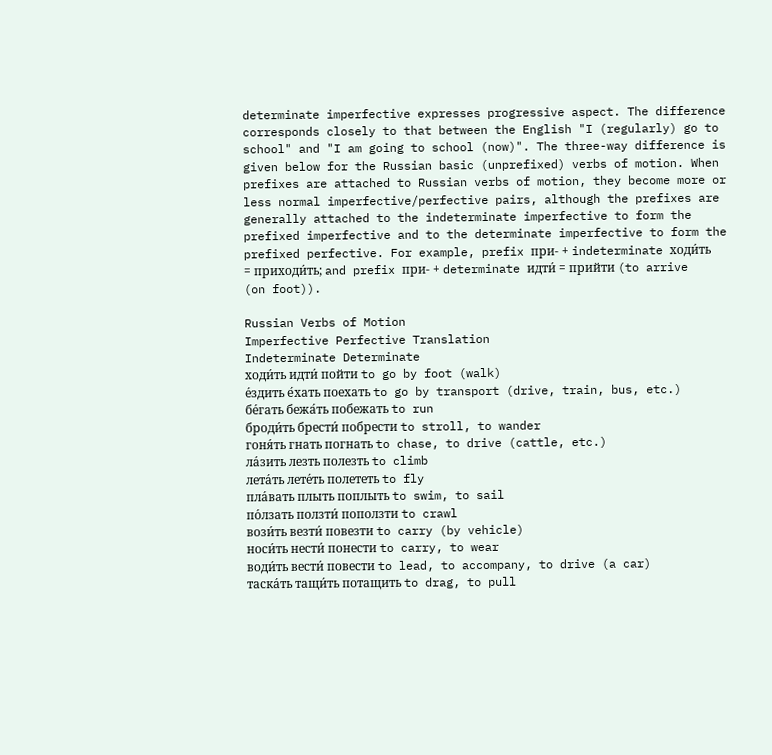determinate imperfective expresses progressive aspect. The difference corresponds closely to that between the English "I (regularly) go to school" and "I am going to school (now)". The three-way difference is given below for the Russian basic (unprefixed) verbs of motion. When prefixes are attached to Russian verbs of motion, they become more or less normal imperfective/perfective pairs, although the prefixes are generally attached to the indeterminate imperfective to form the prefixed imperfective and to the determinate imperfective to form the prefixed perfective. For example, prefix при- + indeterminate ходи́ть = приходи́ть; and prefix при- + determinate идти́ = прийти (to arrive (on foot)).

Russian Verbs of Motion
Imperfective Perfective Translation
Indeterminate Determinate
ходи́ть идти́ пойти to go by foot (walk)
е́здить е́хать поехать to go by transport (drive, train, bus, etc.)
бе́гать бежа́ть побежать to run
броди́ть брести́ побрести to stroll, to wander
гоня́ть гнать погнать to chase, to drive (cattle, etc.)
ла́зить лезть полезть to climb
лета́ть лете́ть полететь to fly
пла́вать плыть поплыть to swim, to sail
по́лзать ползти́ поползти to crawl
вози́ть везти́ повезти to carry (by vehicle)
носи́ть нести́ понести to carry, to wear
води́ть вести́ повести to lead, to accompany, to drive (a car)
таска́ть тащи́ть потащить to drag, to pull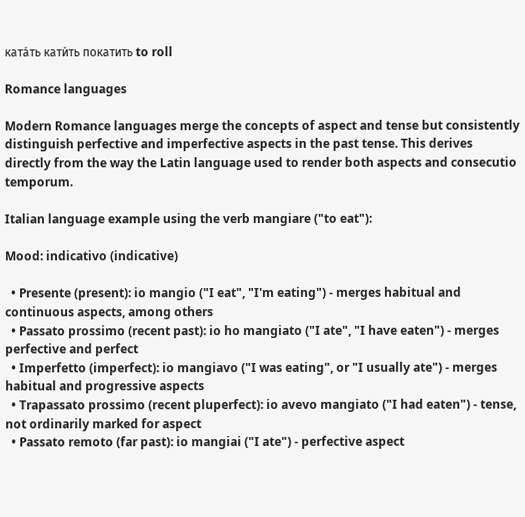ката́ть кати́ть покатить to roll

Romance languages

Modern Romance languages merge the concepts of aspect and tense but consistently distinguish perfective and imperfective aspects in the past tense. This derives directly from the way the Latin language used to render both aspects and consecutio temporum.

Italian language example using the verb mangiare ("to eat"):

Mood: indicativo (indicative)

  • Presente (present): io mangio ("I eat", "I'm eating") - merges habitual and continuous aspects, among others
  • Passato prossimo (recent past): io ho mangiato ("I ate", "I have eaten") - merges perfective and perfect
  • Imperfetto (imperfect): io mangiavo ("I was eating", or "I usually ate") - merges habitual and progressive aspects
  • Trapassato prossimo (recent pluperfect): io avevo mangiato ("I had eaten") - tense, not ordinarily marked for aspect
  • Passato remoto (far past): io mangiai ("I ate") - perfective aspect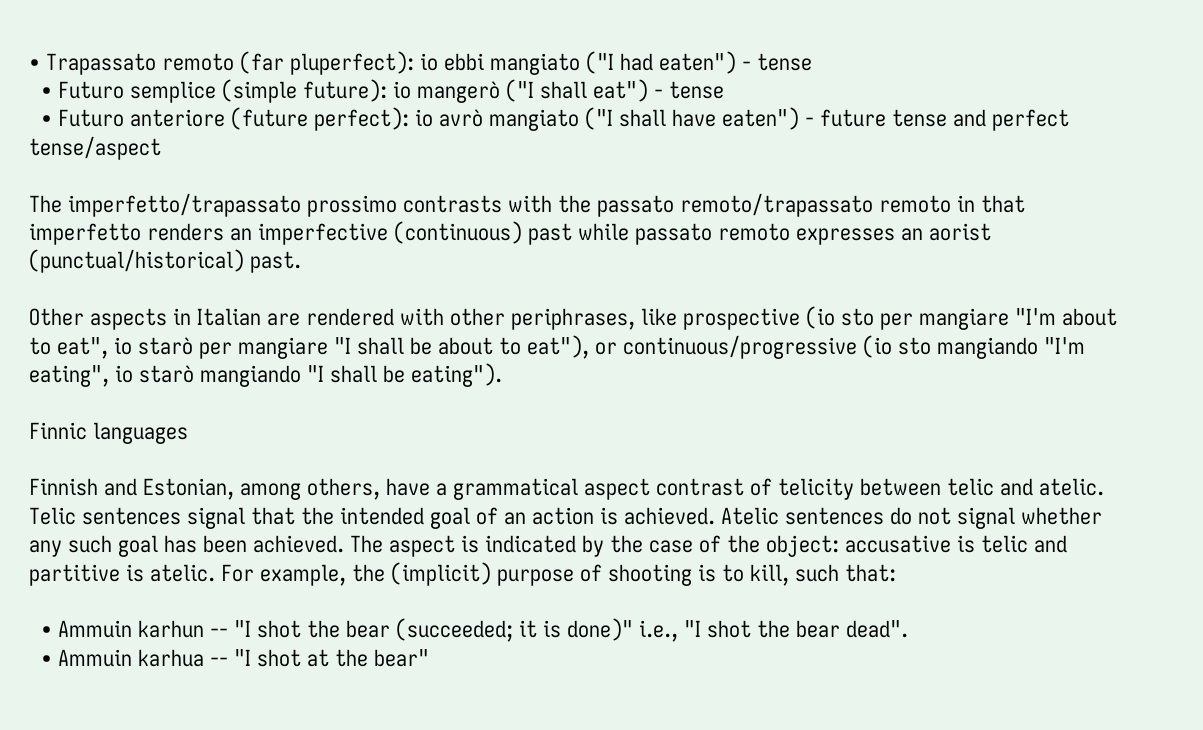• Trapassato remoto (far pluperfect): io ebbi mangiato ("I had eaten") - tense
  • Futuro semplice (simple future): io mangerò ("I shall eat") - tense
  • Futuro anteriore (future perfect): io avrò mangiato ("I shall have eaten") - future tense and perfect tense/aspect

The imperfetto/trapassato prossimo contrasts with the passato remoto/trapassato remoto in that imperfetto renders an imperfective (continuous) past while passato remoto expresses an aorist (punctual/historical) past.

Other aspects in Italian are rendered with other periphrases, like prospective (io sto per mangiare "I'm about to eat", io starò per mangiare "I shall be about to eat"), or continuous/progressive (io sto mangiando "I'm eating", io starò mangiando "I shall be eating").

Finnic languages

Finnish and Estonian, among others, have a grammatical aspect contrast of telicity between telic and atelic. Telic sentences signal that the intended goal of an action is achieved. Atelic sentences do not signal whether any such goal has been achieved. The aspect is indicated by the case of the object: accusative is telic and partitive is atelic. For example, the (implicit) purpose of shooting is to kill, such that:

  • Ammuin karhun -- "I shot the bear (succeeded; it is done)" i.e., "I shot the bear dead".
  • Ammuin karhua -- "I shot at the bear"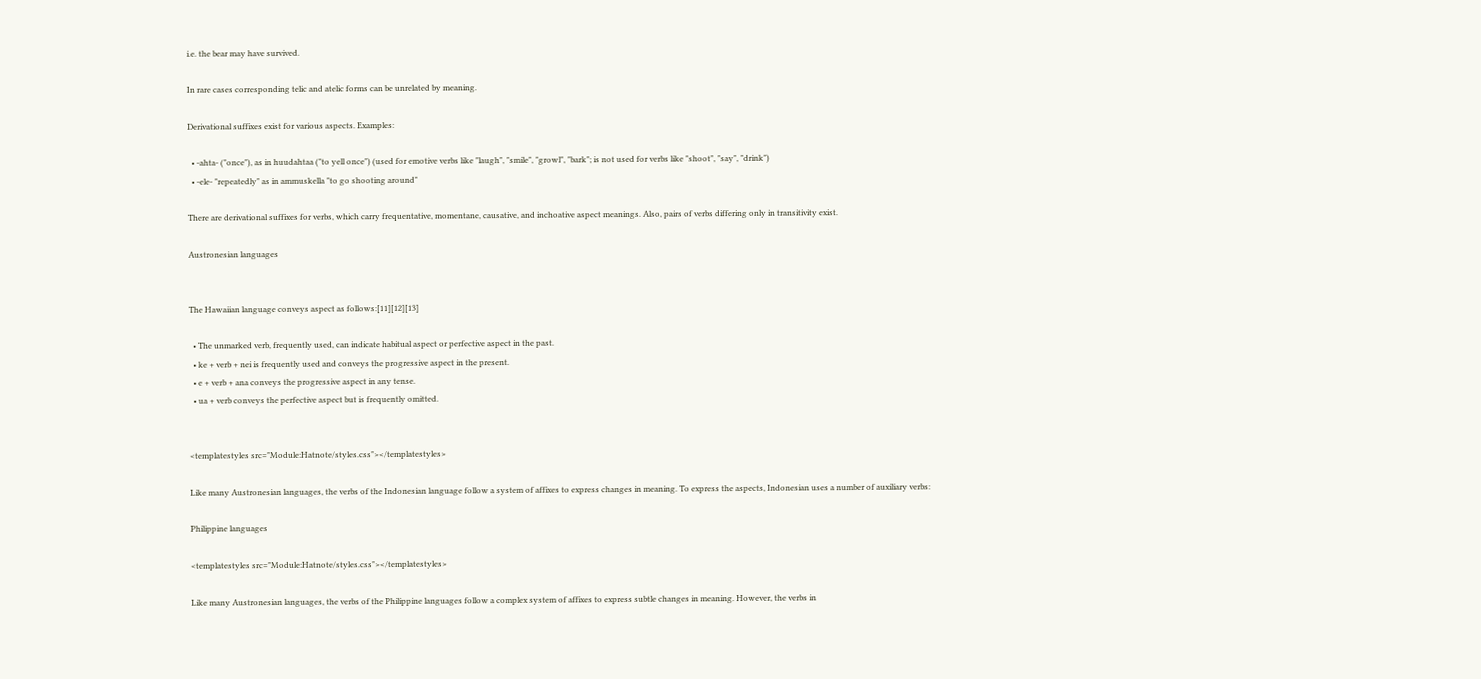i.e. the bear may have survived.

In rare cases corresponding telic and atelic forms can be unrelated by meaning.

Derivational suffixes exist for various aspects. Examples:

  • -ahta- ("once"), as in huudahtaa ("to yell once") (used for emotive verbs like "laugh", "smile", "growl", "bark"; is not used for verbs like "shoot", "say", "drink")
  • -ele- "repeatedly" as in ammuskella "to go shooting around"

There are derivational suffixes for verbs, which carry frequentative, momentane, causative, and inchoative aspect meanings. Also, pairs of verbs differing only in transitivity exist.

Austronesian languages


The Hawaiian language conveys aspect as follows:[11][12][13]

  • The unmarked verb, frequently used, can indicate habitual aspect or perfective aspect in the past.
  • ke + verb + nei is frequently used and conveys the progressive aspect in the present.
  • e + verb + ana conveys the progressive aspect in any tense.
  • ua + verb conveys the perfective aspect but is frequently omitted.


<templatestyles src="Module:Hatnote/styles.css"></templatestyles>

Like many Austronesian languages, the verbs of the Indonesian language follow a system of affixes to express changes in meaning. To express the aspects, Indonesian uses a number of auxiliary verbs:

Philippine languages

<templatestyles src="Module:Hatnote/styles.css"></templatestyles>

Like many Austronesian languages, the verbs of the Philippine languages follow a complex system of affixes to express subtle changes in meaning. However, the verbs in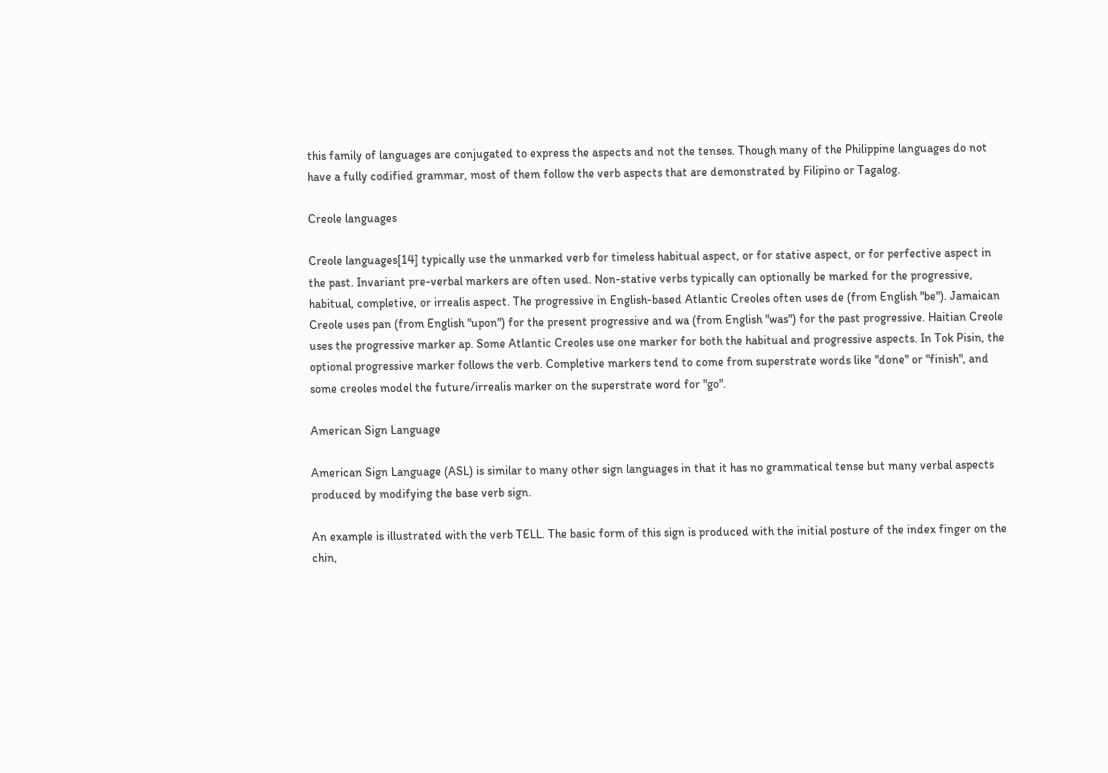this family of languages are conjugated to express the aspects and not the tenses. Though many of the Philippine languages do not have a fully codified grammar, most of them follow the verb aspects that are demonstrated by Filipino or Tagalog.

Creole languages

Creole languages[14] typically use the unmarked verb for timeless habitual aspect, or for stative aspect, or for perfective aspect in the past. Invariant pre-verbal markers are often used. Non-stative verbs typically can optionally be marked for the progressive, habitual, completive, or irrealis aspect. The progressive in English-based Atlantic Creoles often uses de (from English "be"). Jamaican Creole uses pan (from English "upon") for the present progressive and wa (from English "was") for the past progressive. Haitian Creole uses the progressive marker ap. Some Atlantic Creoles use one marker for both the habitual and progressive aspects. In Tok Pisin, the optional progressive marker follows the verb. Completive markers tend to come from superstrate words like "done" or "finish", and some creoles model the future/irrealis marker on the superstrate word for "go".

American Sign Language

American Sign Language (ASL) is similar to many other sign languages in that it has no grammatical tense but many verbal aspects produced by modifying the base verb sign.

An example is illustrated with the verb TELL. The basic form of this sign is produced with the initial posture of the index finger on the chin,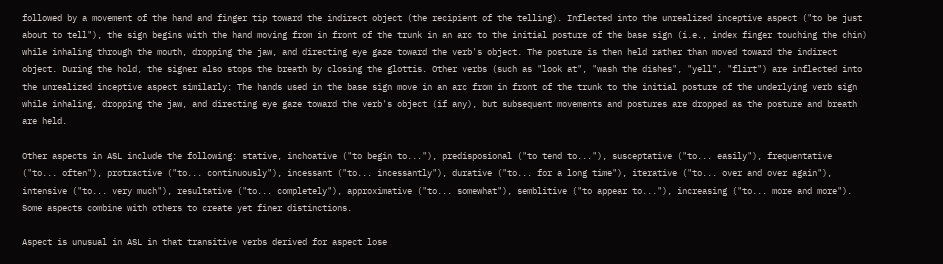followed by a movement of the hand and finger tip toward the indirect object (the recipient of the telling). Inflected into the unrealized inceptive aspect ("to be just about to tell"), the sign begins with the hand moving from in front of the trunk in an arc to the initial posture of the base sign (i.e., index finger touching the chin) while inhaling through the mouth, dropping the jaw, and directing eye gaze toward the verb's object. The posture is then held rather than moved toward the indirect object. During the hold, the signer also stops the breath by closing the glottis. Other verbs (such as "look at", "wash the dishes", "yell", "flirt") are inflected into the unrealized inceptive aspect similarly: The hands used in the base sign move in an arc from in front of the trunk to the initial posture of the underlying verb sign while inhaling, dropping the jaw, and directing eye gaze toward the verb's object (if any), but subsequent movements and postures are dropped as the posture and breath are held.

Other aspects in ASL include the following: stative, inchoative ("to begin to..."), predisposional ("to tend to..."), susceptative ("to... easily"), frequentative ("to... often"), protractive ("to... continuously"), incessant ("to... incessantly"), durative ("to... for a long time"), iterative ("to... over and over again"), intensive ("to... very much"), resultative ("to... completely"), approximative ("to... somewhat"), semblitive ("to appear to..."), increasing ("to... more and more"). Some aspects combine with others to create yet finer distinctions.

Aspect is unusual in ASL in that transitive verbs derived for aspect lose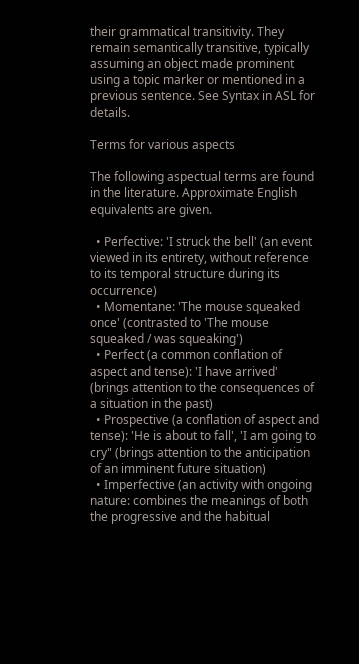their grammatical transitivity. They remain semantically transitive, typically assuming an object made prominent using a topic marker or mentioned in a previous sentence. See Syntax in ASL for details.

Terms for various aspects

The following aspectual terms are found in the literature. Approximate English equivalents are given.

  • Perfective: 'I struck the bell' (an event viewed in its entirety, without reference to its temporal structure during its occurrence)
  • Momentane: 'The mouse squeaked once' (contrasted to 'The mouse squeaked / was squeaking')
  • Perfect (a common conflation of aspect and tense): 'I have arrived' (brings attention to the consequences of a situation in the past)
  • Prospective (a conflation of aspect and tense): 'He is about to fall', 'I am going to cry" (brings attention to the anticipation of an imminent future situation)
  • Imperfective (an activity with ongoing nature: combines the meanings of both the progressive and the habitual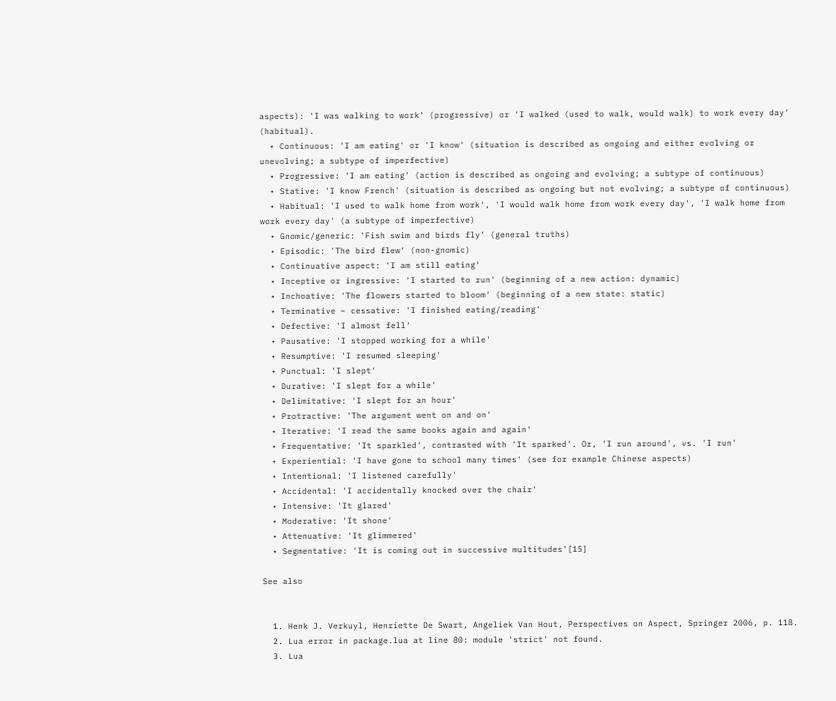aspects): 'I was walking to work' (progressive) or 'I walked (used to walk, would walk) to work every day' (habitual).
  • Continuous: 'I am eating' or 'I know' (situation is described as ongoing and either evolving or unevolving; a subtype of imperfective)
  • Progressive: 'I am eating' (action is described as ongoing and evolving; a subtype of continuous)
  • Stative: 'I know French' (situation is described as ongoing but not evolving; a subtype of continuous)
  • Habitual: 'I used to walk home from work', 'I would walk home from work every day', 'I walk home from work every day' (a subtype of imperfective)
  • Gnomic/generic: 'Fish swim and birds fly' (general truths)
  • Episodic: 'The bird flew' (non-gnomic)
  • Continuative aspect: 'I am still eating'
  • Inceptive or ingressive: 'I started to run' (beginning of a new action: dynamic)
  • Inchoative: 'The flowers started to bloom' (beginning of a new state: static)
  • Terminative ~ cessative: 'I finished eating/reading'
  • Defective: 'I almost fell'
  • Pausative: 'I stopped working for a while'
  • Resumptive: 'I resumed sleeping'
  • Punctual: 'I slept'
  • Durative: 'I slept for a while'
  • Delimitative: 'I slept for an hour'
  • Protractive: 'The argument went on and on'
  • Iterative: 'I read the same books again and again'
  • Frequentative: 'It sparkled', contrasted with 'It sparked'. Or, 'I run around', vs. 'I run'
  • Experiential: 'I have gone to school many times' (see for example Chinese aspects)
  • Intentional: 'I listened carefully'
  • Accidental: 'I accidentally knocked over the chair'
  • Intensive: 'It glared'
  • Moderative: 'It shone'
  • Attenuative: 'It glimmered'
  • Segmentative: 'It is coming out in successive multitudes'[15]

See also


  1. Henk J. Verkuyl, Henriette De Swart, Angeliek Van Hout, Perspectives on Aspect, Springer 2006, p. 118.
  2. Lua error in package.lua at line 80: module 'strict' not found.
  3. Lua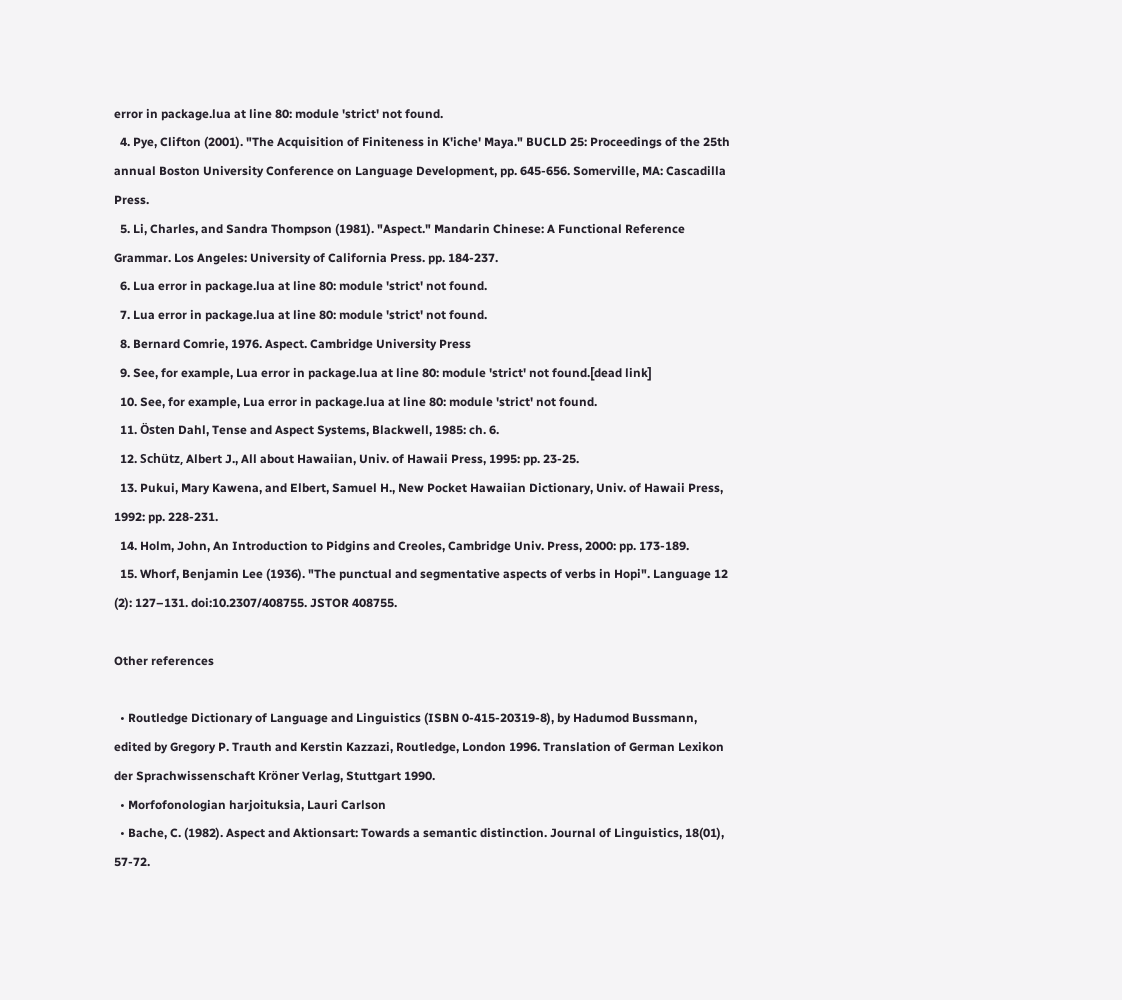error in package.lua at line 80: module 'strict' not found.
  4. Pye, Clifton (2001). "The Acquisition of Finiteness in K'iche' Maya." BUCLD 25: Proceedings of the 25th annual Boston University Conference on Language Development, pp. 645-656. Somerville, MA: Cascadilla Press.
  5. Li, Charles, and Sandra Thompson (1981). "Aspect." Mandarin Chinese: A Functional Reference Grammar. Los Angeles: University of California Press. pp. 184-237.
  6. Lua error in package.lua at line 80: module 'strict' not found.
  7. Lua error in package.lua at line 80: module 'strict' not found.
  8. Bernard Comrie, 1976. Aspect. Cambridge University Press
  9. See, for example, Lua error in package.lua at line 80: module 'strict' not found.[dead link]
  10. See, for example, Lua error in package.lua at line 80: module 'strict' not found.
  11. Östen Dahl, Tense and Aspect Systems, Blackwell, 1985: ch. 6.
  12. Schütz, Albert J., All about Hawaiian, Univ. of Hawaii Press, 1995: pp. 23-25.
  13. Pukui, Mary Kawena, and Elbert, Samuel H., New Pocket Hawaiian Dictionary, Univ. of Hawaii Press, 1992: pp. 228-231.
  14. Holm, John, An Introduction to Pidgins and Creoles, Cambridge Univ. Press, 2000: pp. 173-189.
  15. Whorf, Benjamin Lee (1936). "The punctual and segmentative aspects of verbs in Hopi". Language 12 (2): 127–131. doi:10.2307/408755. JSTOR 408755.

Other references

  • Routledge Dictionary of Language and Linguistics (ISBN 0-415-20319-8), by Hadumod Bussmann, edited by Gregory P. Trauth and Kerstin Kazzazi, Routledge, London 1996. Translation of German Lexikon der Sprachwissenschaft Kröner Verlag, Stuttgart 1990.
  • Morfofonologian harjoituksia, Lauri Carlson
  • Bache, C. (1982). Aspect and Aktionsart: Towards a semantic distinction. Journal of Linguistics, 18(01), 57-72.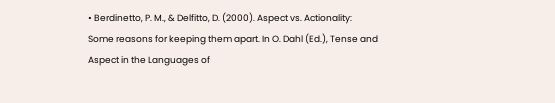• Berdinetto, P. M., & Delfitto, D. (2000). Aspect vs. Actionality: Some reasons for keeping them apart. In O. Dahl (Ed.), Tense and Aspect in the Languages of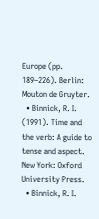Europe (pp. 189–226). Berlin: Mouton de Gruyter.
  • Binnick, R. I. (1991). Time and the verb: A guide to tense and aspect. New York: Oxford University Press.
  • Binnick, R. I.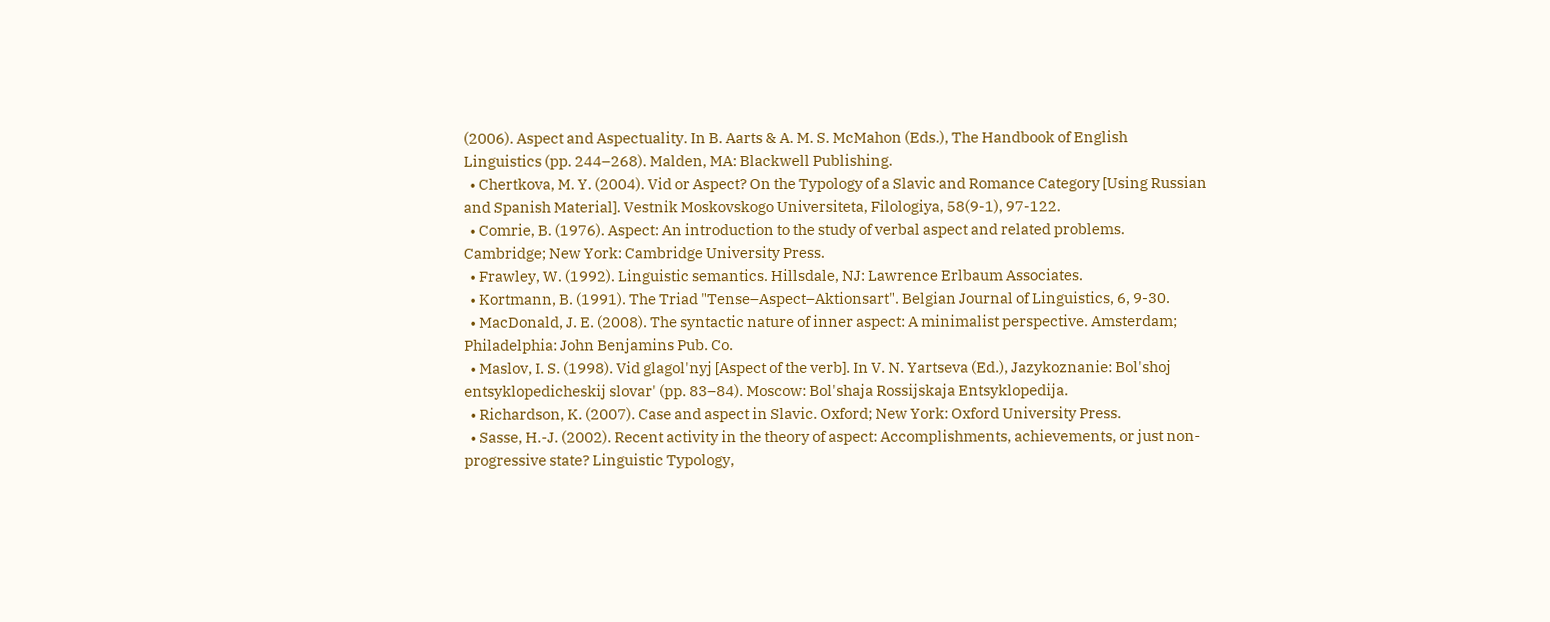(2006). Aspect and Aspectuality. In B. Aarts & A. M. S. McMahon (Eds.), The Handbook of English Linguistics (pp. 244–268). Malden, MA: Blackwell Publishing.
  • Chertkova, M. Y. (2004). Vid or Aspect? On the Typology of a Slavic and Romance Category [Using Russian and Spanish Material]. Vestnik Moskovskogo Universiteta, Filologiya, 58(9-1), 97-122.
  • Comrie, B. (1976). Aspect: An introduction to the study of verbal aspect and related problems. Cambridge; New York: Cambridge University Press.
  • Frawley, W. (1992). Linguistic semantics. Hillsdale, NJ: Lawrence Erlbaum Associates.
  • Kortmann, B. (1991). The Triad "Tense–Aspect–Aktionsart". Belgian Journal of Linguistics, 6, 9-30.
  • MacDonald, J. E. (2008). The syntactic nature of inner aspect: A minimalist perspective. Amsterdam; Philadelphia: John Benjamins Pub. Co.
  • Maslov, I. S. (1998). Vid glagol'nyj [Aspect of the verb]. In V. N. Yartseva (Ed.), Jazykoznanie: Bol'shoj entsyklopedicheskij slovar' (pp. 83–84). Moscow: Bol'shaja Rossijskaja Entsyklopedija.
  • Richardson, K. (2007). Case and aspect in Slavic. Oxford; New York: Oxford University Press.
  • Sasse, H.-J. (2002). Recent activity in the theory of aspect: Accomplishments, achievements, or just non-progressive state? Linguistic Typology,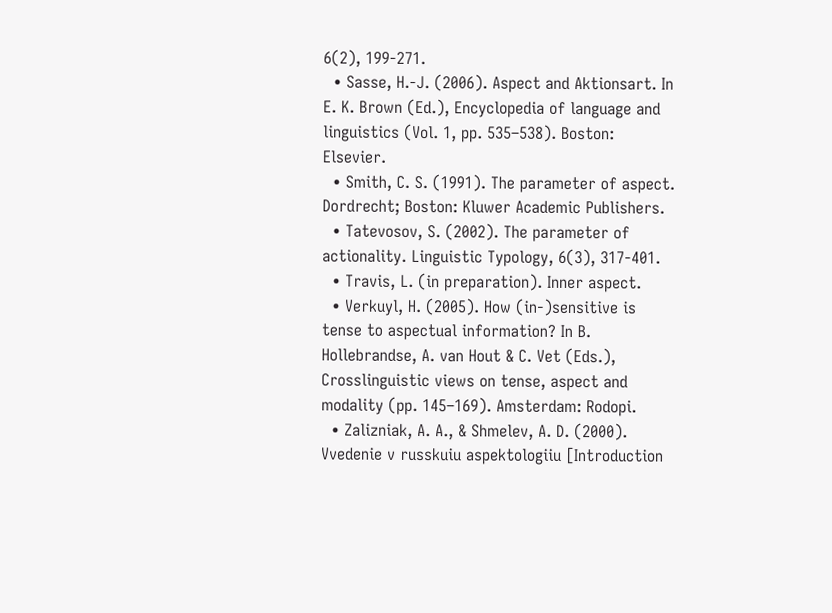6(2), 199-271.
  • Sasse, H.-J. (2006). Aspect and Aktionsart. In E. K. Brown (Ed.), Encyclopedia of language and linguistics (Vol. 1, pp. 535–538). Boston: Elsevier.
  • Smith, C. S. (1991). The parameter of aspect. Dordrecht; Boston: Kluwer Academic Publishers.
  • Tatevosov, S. (2002). The parameter of actionality. Linguistic Typology, 6(3), 317-401.
  • Travis, L. (in preparation). Inner aspect.
  • Verkuyl, H. (2005). How (in-)sensitive is tense to aspectual information? In B. Hollebrandse, A. van Hout & C. Vet (Eds.), Crosslinguistic views on tense, aspect and modality (pp. 145–169). Amsterdam: Rodopi.
  • Zalizniak, A. A., & Shmelev, A. D. (2000). Vvedenie v russkuiu aspektologiiu [Introduction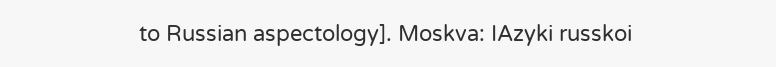to Russian aspectology]. Moskva: IAzyki russkoi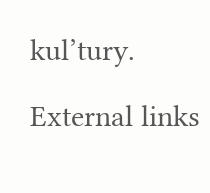kul’tury.

External links